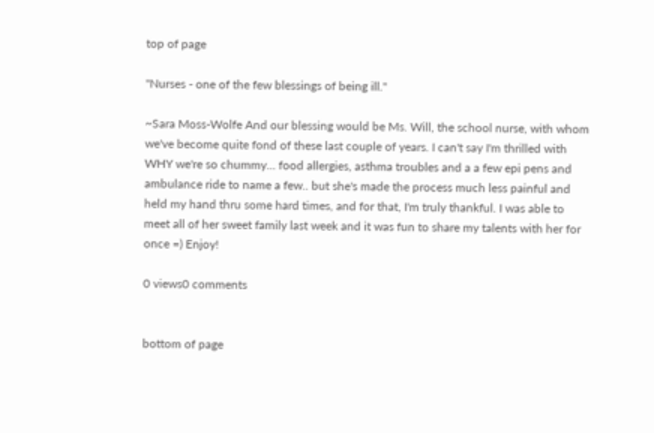top of page

"Nurses - one of the few blessings of being ill."

~Sara Moss-Wolfe And our blessing would be Ms. Will, the school nurse, with whom we've become quite fond of these last couple of years. I can't say I'm thrilled with WHY we're so chummy... food allergies, asthma troubles and a a few epi pens and ambulance ride to name a few.. but she's made the process much less painful and held my hand thru some hard times, and for that, I'm truly thankful. I was able to meet all of her sweet family last week and it was fun to share my talents with her for once =) Enjoy!

0 views0 comments


bottom of page